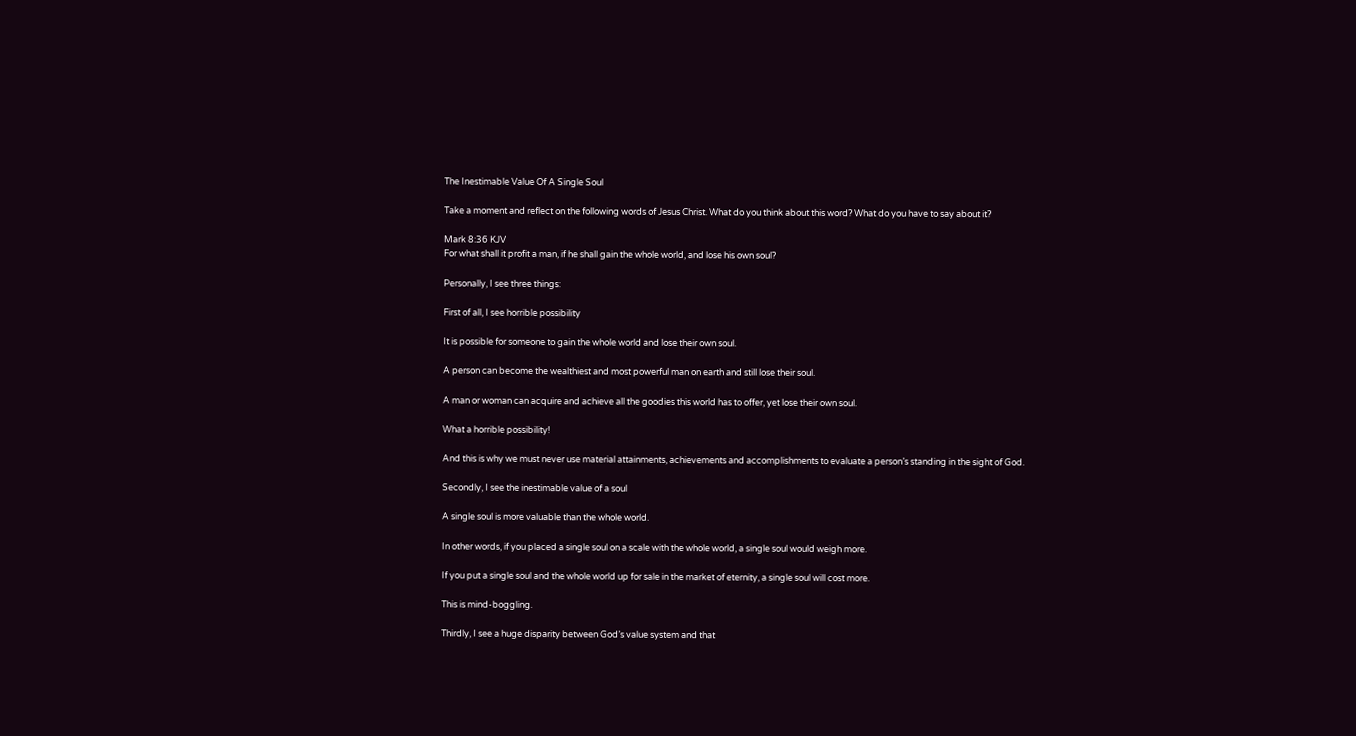The Inestimable Value Of A Single Soul

Take a moment and reflect on the following words of Jesus Christ. What do you think about this word? What do you have to say about it?

Mark 8:36 KJV
For what shall it profit a man, if he shall gain the whole world, and lose his own soul?

Personally, I see three things:

First of all, I see horrible possibility

It is possible for someone to gain the whole world and lose their own soul.

A person can become the wealthiest and most powerful man on earth and still lose their soul.

A man or woman can acquire and achieve all the goodies this world has to offer, yet lose their own soul.

What a horrible possibility!

And this is why we must never use material attainments, achievements and accomplishments to evaluate a person’s standing in the sight of God.

Secondly, I see the inestimable value of a soul

A single soul is more valuable than the whole world.

In other words, if you placed a single soul on a scale with the whole world, a single soul would weigh more.

If you put a single soul and the whole world up for sale in the market of eternity, a single soul will cost more.

This is mind-boggling.

Thirdly, I see a huge disparity between God’s value system and that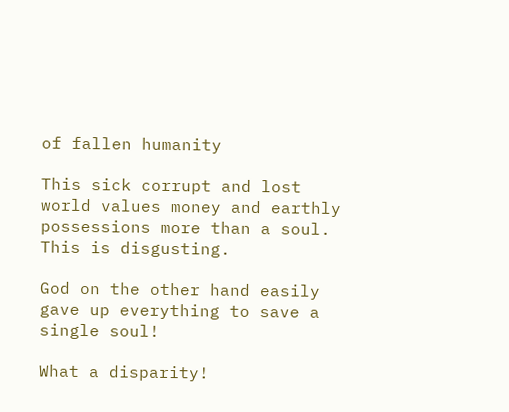of fallen humanity

This sick corrupt and lost world values money and earthly possessions more than a soul. This is disgusting.

God on the other hand easily gave up everything to save a single soul!

What a disparity!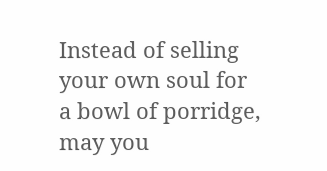Instead of selling your own soul for a bowl of porridge, may you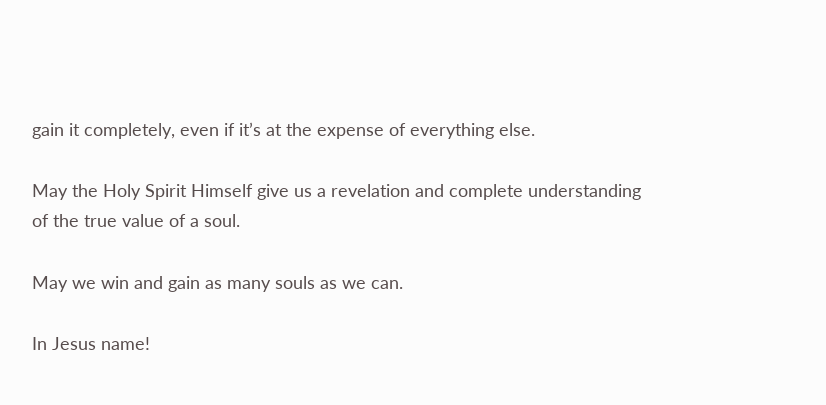gain it completely, even if it’s at the expense of everything else.

May the Holy Spirit Himself give us a revelation and complete understanding of the true value of a soul.

May we win and gain as many souls as we can.

In Jesus name!